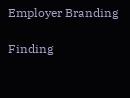Employer Branding

Finding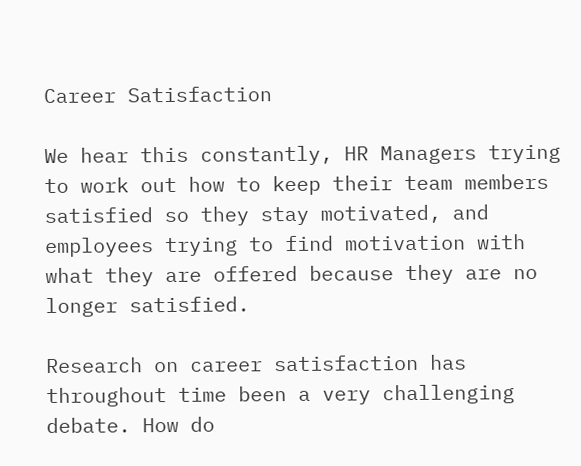Career Satisfaction

We hear this constantly, HR Managers trying to work out how to keep their team members satisfied so they stay motivated, and employees trying to find motivation with what they are offered because they are no longer satisfied.

Research on career satisfaction has throughout time been a very challenging debate. How do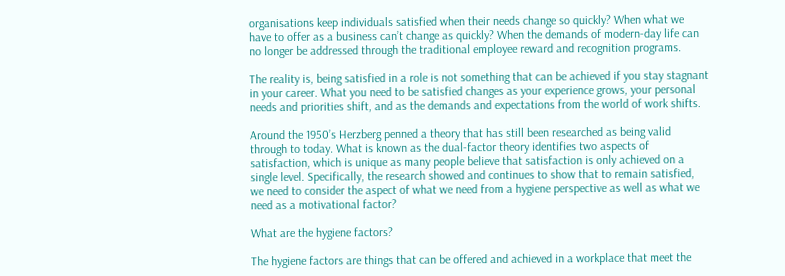organisations keep individuals satisfied when their needs change so quickly? When what we have to offer as a business can’t change as quickly? When the demands of modern-day life can no longer be addressed through the traditional employee reward and recognition programs.

The reality is, being satisfied in a role is not something that can be achieved if you stay stagnant in your career. What you need to be satisfied changes as your experience grows, your personal needs and priorities shift, and as the demands and expectations from the world of work shifts.

Around the 1950’s Herzberg penned a theory that has still been researched as being valid through to today. What is known as the dual-factor theory identifies two aspects of satisfaction, which is unique as many people believe that satisfaction is only achieved on a single level. Specifically, the research showed and continues to show that to remain satisfied, we need to consider the aspect of what we need from a hygiene perspective as well as what we need as a motivational factor?

What are the hygiene factors?

The hygiene factors are things that can be offered and achieved in a workplace that meet the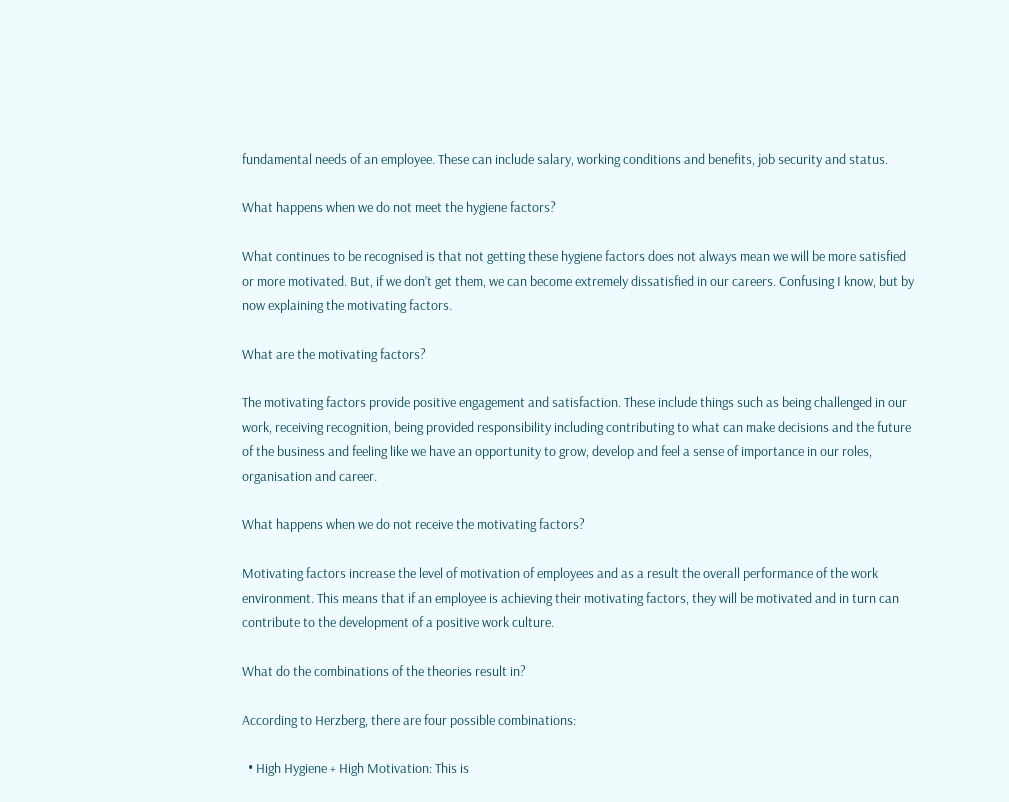fundamental needs of an employee. These can include salary, working conditions and benefits, job security and status.

What happens when we do not meet the hygiene factors?

What continues to be recognised is that not getting these hygiene factors does not always mean we will be more satisfied or more motivated. But, if we don’t get them, we can become extremely dissatisfied in our careers. Confusing I know, but by now explaining the motivating factors.

What are the motivating factors?

The motivating factors provide positive engagement and satisfaction. These include things such as being challenged in our work, receiving recognition, being provided responsibility including contributing to what can make decisions and the future of the business and feeling like we have an opportunity to grow, develop and feel a sense of importance in our roles, organisation and career.

What happens when we do not receive the motivating factors?

Motivating factors increase the level of motivation of employees and as a result the overall performance of the work environment. This means that if an employee is achieving their motivating factors, they will be motivated and in turn can contribute to the development of a positive work culture.

What do the combinations of the theories result in?

According to Herzberg, there are four possible combinations:

  • High Hygiene + High Motivation: This is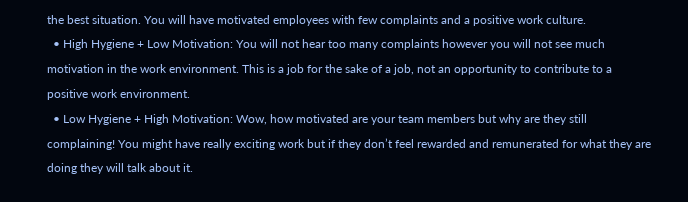the best situation. You will have motivated employees with few complaints and a positive work culture.
  • High Hygiene + Low Motivation: You will not hear too many complaints however you will not see much motivation in the work environment. This is a job for the sake of a job, not an opportunity to contribute to a positive work environment.
  • Low Hygiene + High Motivation: Wow, how motivated are your team members but why are they still complaining! You might have really exciting work but if they don’t feel rewarded and remunerated for what they are doing they will talk about it.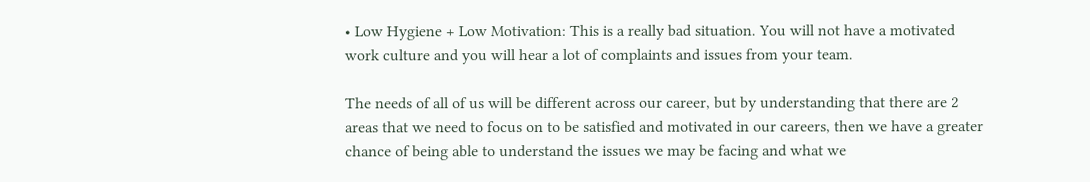• Low Hygiene + Low Motivation: This is a really bad situation. You will not have a motivated work culture and you will hear a lot of complaints and issues from your team.

The needs of all of us will be different across our career, but by understanding that there are 2 areas that we need to focus on to be satisfied and motivated in our careers, then we have a greater chance of being able to understand the issues we may be facing and what we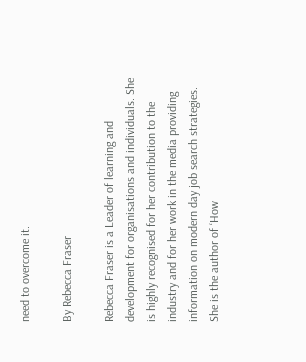need to overcome it.

By Rebecca Fraser

Rebecca Fraser is a Leader of learning and development for organisations and individuals. She is highly recognised for her contribution to the industry and for her work in the media providing information on modern day job search strategies. She is the author of ‘How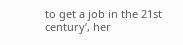to get a job in the 21st century’, her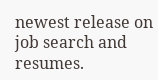newest release on job search and resumes.